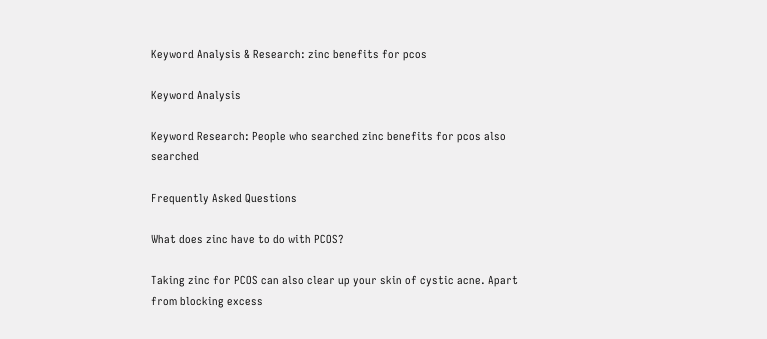Keyword Analysis & Research: zinc benefits for pcos

Keyword Analysis

Keyword Research: People who searched zinc benefits for pcos also searched

Frequently Asked Questions

What does zinc have to do with PCOS?

Taking zinc for PCOS can also clear up your skin of cystic acne. Apart from blocking excess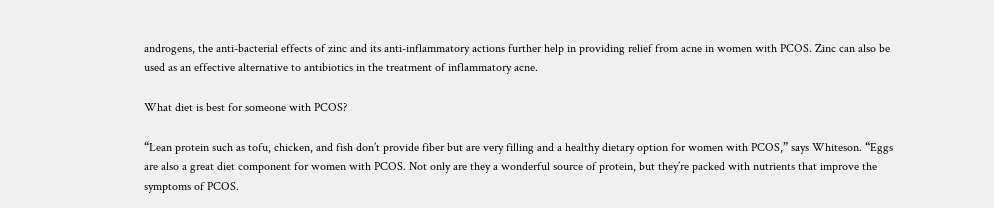androgens, the anti-bacterial effects of zinc and its anti-inflammatory actions further help in providing relief from acne in women with PCOS. Zinc can also be used as an effective alternative to antibiotics in the treatment of inflammatory acne.

What diet is best for someone with PCOS?

“Lean protein such as tofu, chicken, and fish don’t provide fiber but are very filling and a healthy dietary option for women with PCOS,” says Whiteson. “Eggs are also a great diet component for women with PCOS. Not only are they a wonderful source of protein, but they’re packed with nutrients that improve the symptoms of PCOS.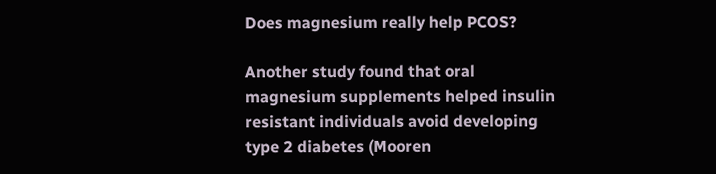Does magnesium really help PCOS?

Another study found that oral magnesium supplements helped insulin resistant individuals avoid developing type 2 diabetes (Mooren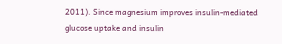2011). Since magnesium improves insulin-mediated glucose uptake and insulin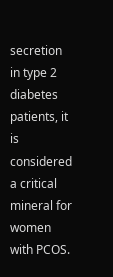secretion in type 2 diabetes patients, it is considered a critical mineral for women with PCOS.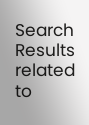Search Results related to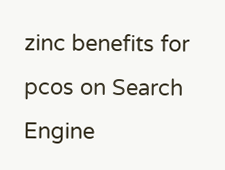zinc benefits for pcos on Search Engine